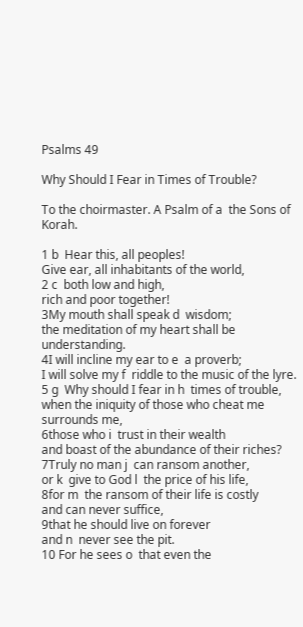Psalms 49

Why Should I Fear in Times of Trouble?

To the choirmaster. A Psalm of a  the Sons of Korah.

1 b  Hear this, all peoples!
Give ear, all inhabitants of the world,
2 c  both low and high,
rich and poor together!
3My mouth shall speak d  wisdom;
the meditation of my heart shall be understanding.
4I will incline my ear to e  a proverb;
I will solve my f  riddle to the music of the lyre.
5 g  Why should I fear in h  times of trouble,
when the iniquity of those who cheat me surrounds me,
6those who i  trust in their wealth
and boast of the abundance of their riches?
7Truly no man j  can ransom another,
or k  give to God l  the price of his life,
8for m  the ransom of their life is costly
and can never suffice,
9that he should live on forever
and n  never see the pit.
10 For he sees o  that even the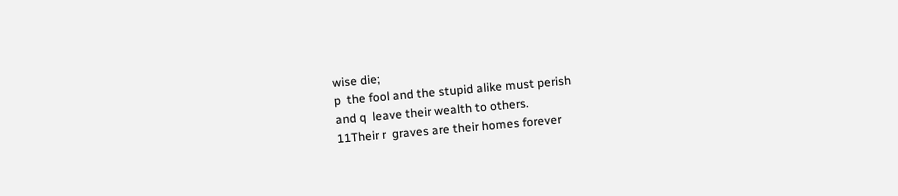wise die;
p  the fool and the stupid alike must perish
and q  leave their wealth to others.
11Their r  graves are their homes forever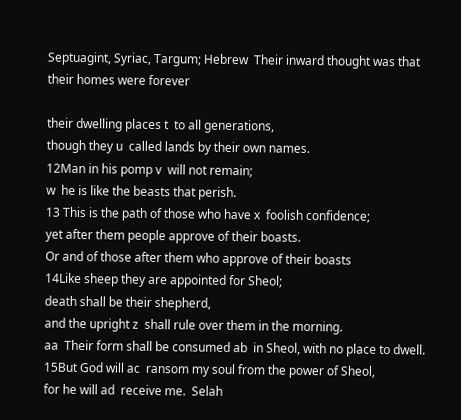Septuagint, Syriac, Targum; Hebrew  Their inward thought was that their homes were forever

their dwelling places t  to all generations,
though they u  called lands by their own names.
12Man in his pomp v  will not remain;
w  he is like the beasts that perish.
13 This is the path of those who have x  foolish confidence;
yet after them people approve of their boasts.
Or and of those after them who approve of their boasts
14Like sheep they are appointed for Sheol;
death shall be their shepherd,
and the upright z  shall rule over them in the morning.
aa  Their form shall be consumed ab  in Sheol, with no place to dwell.
15But God will ac  ransom my soul from the power of Sheol,
for he will ad  receive me.  Selah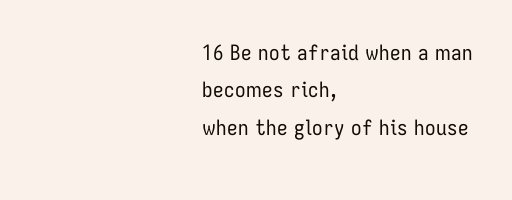16 Be not afraid when a man becomes rich,
when the glory of his house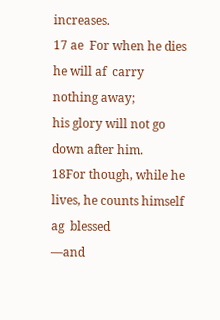increases.
17 ae  For when he dies he will af  carry nothing away;
his glory will not go down after him.
18For though, while he lives, he counts himself ag  blessed
—and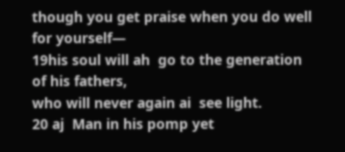though you get praise when you do well for yourself—
19his soul will ah  go to the generation of his fathers,
who will never again ai  see light.
20 aj  Man in his pomp yet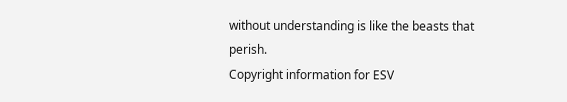without understanding is like the beasts that perish.
Copyright information for ESV